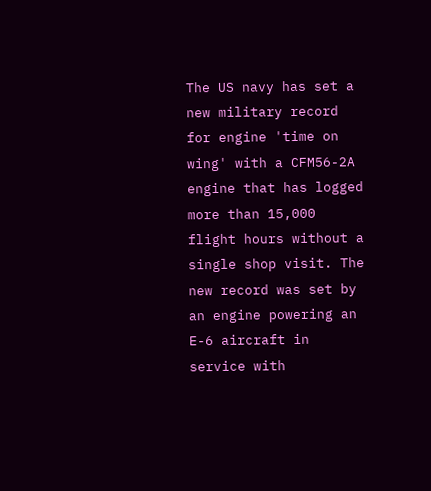The US navy has set a new military record for engine 'time on wing' with a CFM56-2A engine that has logged more than 15,000 flight hours without a single shop visit. The new record was set by an engine powering an E-6 aircraft in service with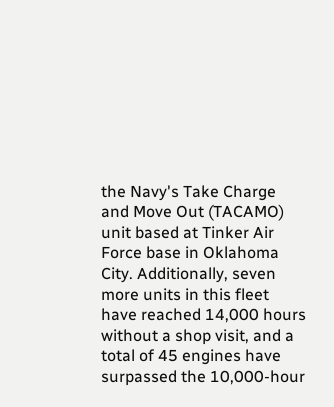the Navy's Take Charge and Move Out (TACAMO) unit based at Tinker Air Force base in Oklahoma City. Additionally, seven more units in this fleet have reached 14,000 hours without a shop visit, and a total of 45 engines have surpassed the 10,000-hour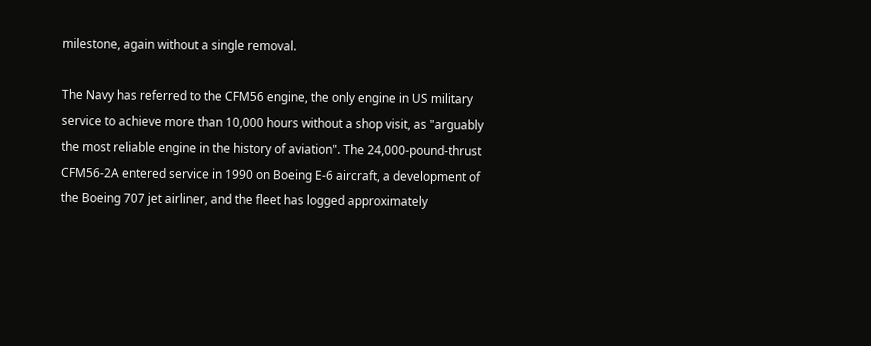milestone, again without a single removal.

The Navy has referred to the CFM56 engine, the only engine in US military service to achieve more than 10,000 hours without a shop visit, as "arguably the most reliable engine in the history of aviation". The 24,000-pound-thrust CFM56-2A entered service in 1990 on Boeing E-6 aircraft, a development of the Boeing 707 jet airliner, and the fleet has logged approximately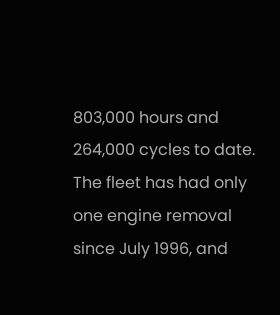803,000 hours and 264,000 cycles to date. The fleet has had only one engine removal since July 1996, and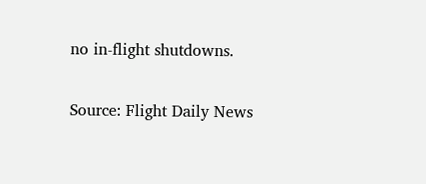no in-flight shutdowns.

Source: Flight Daily News